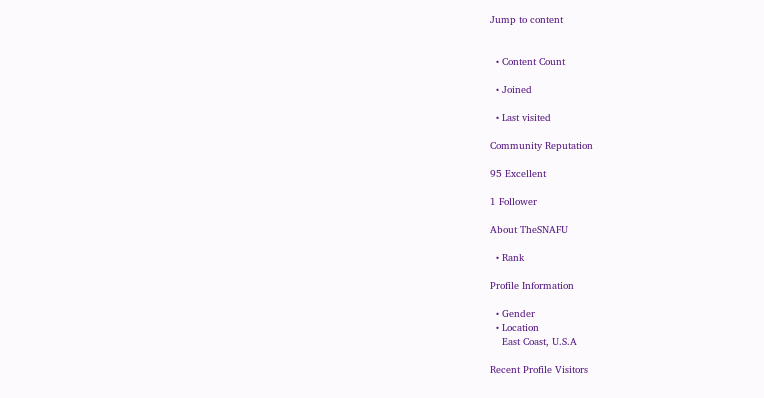Jump to content


  • Content Count

  • Joined

  • Last visited

Community Reputation

95 Excellent

1 Follower

About TheSNAFU

  • Rank

Profile Information

  • Gender
  • Location
    East Coast, U.S.A

Recent Profile Visitors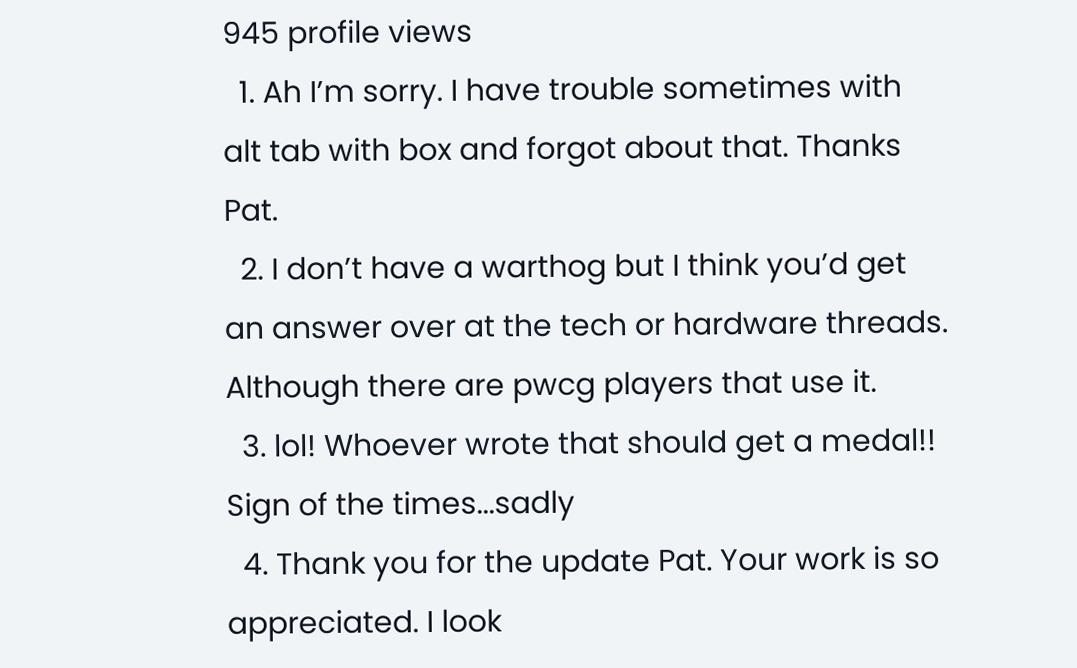945 profile views
  1. Ah I’m sorry. I have trouble sometimes with alt tab with box and forgot about that. Thanks Pat.
  2. I don’t have a warthog but I think you’d get an answer over at the tech or hardware threads. Although there are pwcg players that use it.
  3. lol! Whoever wrote that should get a medal!! Sign of the times...sadly
  4. Thank you for the update Pat. Your work is so appreciated. I look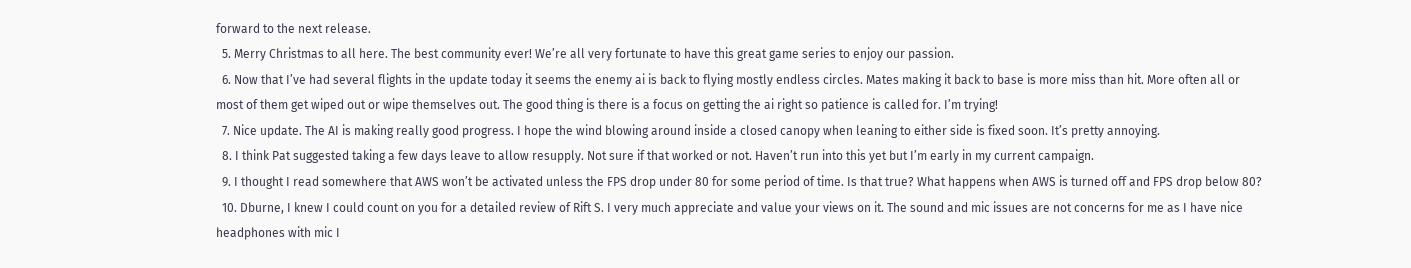forward to the next release.
  5. Merry Christmas to all here. The best community ever! We’re all very fortunate to have this great game series to enjoy our passion.
  6. Now that I’ve had several flights in the update today it seems the enemy ai is back to flying mostly endless circles. Mates making it back to base is more miss than hit. More often all or most of them get wiped out or wipe themselves out. The good thing is there is a focus on getting the ai right so patience is called for. I’m trying!
  7. Nice update. The AI is making really good progress. I hope the wind blowing around inside a closed canopy when leaning to either side is fixed soon. It’s pretty annoying.
  8. I think Pat suggested taking a few days leave to allow resupply. Not sure if that worked or not. Haven’t run into this yet but I’m early in my current campaign.
  9. I thought I read somewhere that AWS won’t be activated unless the FPS drop under 80 for some period of time. Is that true? What happens when AWS is turned off and FPS drop below 80?
  10. Dburne, I knew I could count on you for a detailed review of Rift S. I very much appreciate and value your views on it. The sound and mic issues are not concerns for me as I have nice headphones with mic I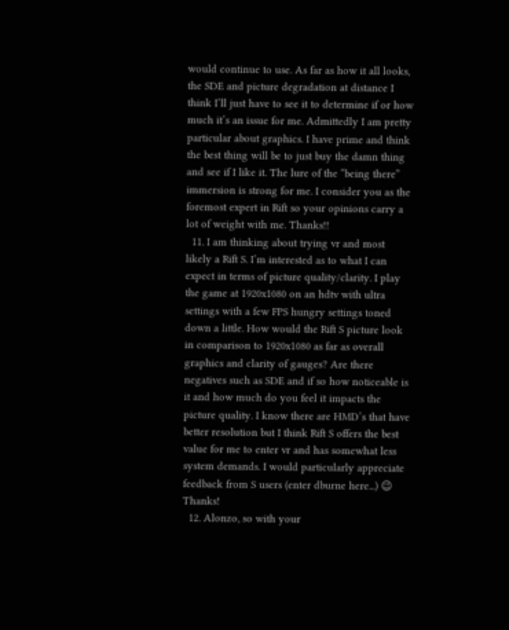would continue to use. As far as how it all looks, the SDE and picture degradation at distance I think I’ll just have to see it to determine if or how much it’s an issue for me. Admittedly I am pretty particular about graphics. I have prime and think the best thing will be to just buy the damn thing and see if I like it. The lure of the “being there” immersion is strong for me. I consider you as the foremost expert in Rift so your opinions carry a lot of weight with me. Thanks!!
  11. I am thinking about trying vr and most likely a Rift S. I’m interested as to what I can expect in terms of picture quality/clarity. I play the game at 1920x1080 on an hdtv with ultra settings with a few FPS hungry settings toned down a little. How would the Rift S picture look in comparison to 1920x1080 as far as overall graphics and clarity of gauges? Are there negatives such as SDE and if so how noticeable is it and how much do you feel it impacts the picture quality. I know there are HMD’s that have better resolution but I think Rift S offers the best value for me to enter vr and has somewhat less system demands. I would particularly appreciate feedback from S users (enter dburne here...) 😉 Thanks!
  12. Alonzo, so with your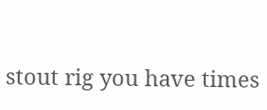stout rig you have times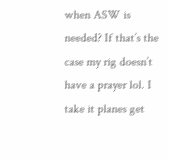when ASW is needed? If that’s the case my rig doesn’t have a prayer lol. I take it planes get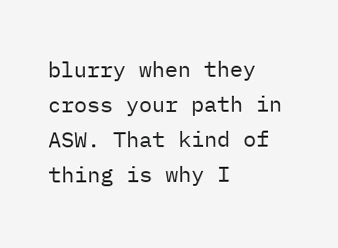blurry when they cross your path in ASW. That kind of thing is why I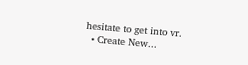hesitate to get into vr.
  • Create New...